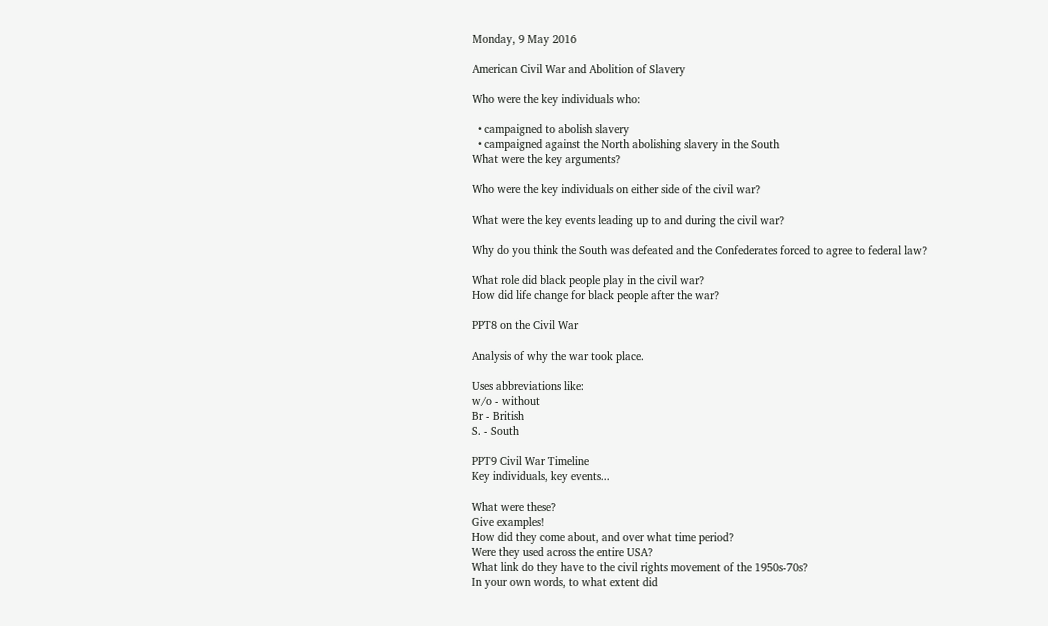Monday, 9 May 2016

American Civil War and Abolition of Slavery

Who were the key individuals who:

  • campaigned to abolish slavery
  • campaigned against the North abolishing slavery in the South
What were the key arguments?

Who were the key individuals on either side of the civil war?

What were the key events leading up to and during the civil war?

Why do you think the South was defeated and the Confederates forced to agree to federal law?

What role did black people play in the civil war?
How did life change for black people after the war?

PPT8 on the Civil War

Analysis of why the war took place.

Uses abbreviations like:
w/o - without
Br - British
S. - South

PPT9 Civil War Timeline
Key individuals, key events...

What were these?
Give examples!
How did they come about, and over what time period?
Were they used across the entire USA?
What link do they have to the civil rights movement of the 1950s-70s?
In your own words, to what extent did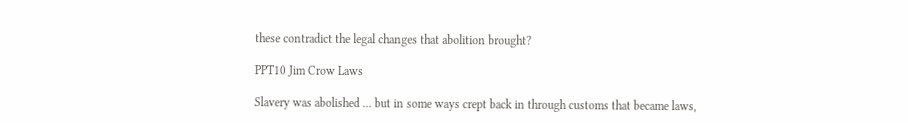these contradict the legal changes that abolition brought?

PPT10 Jim Crow Laws

Slavery was abolished ... but in some ways crept back in through customs that became laws,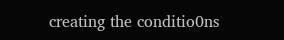creating the conditio0ns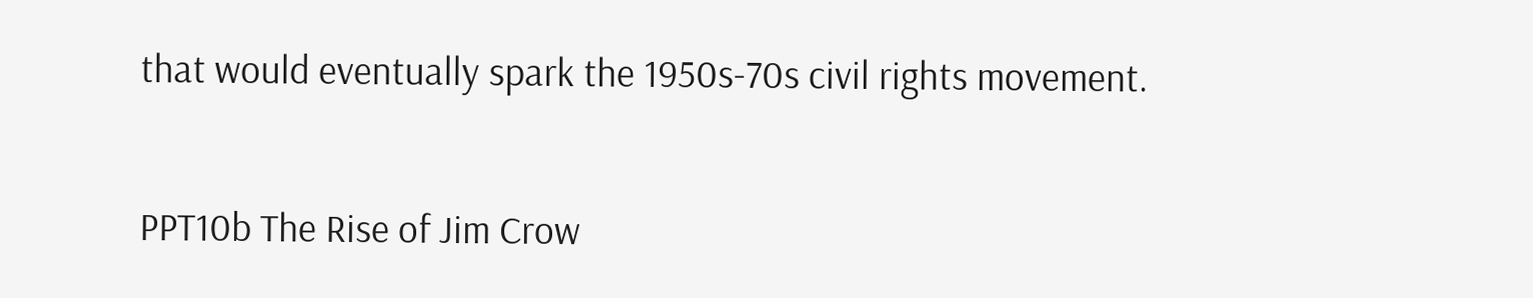that would eventually spark the 1950s-70s civil rights movement.

PPT10b The Rise of Jim Crow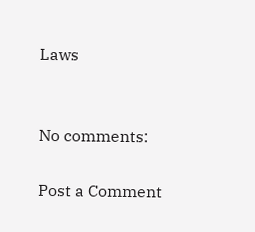Laws


No comments:

Post a Comment